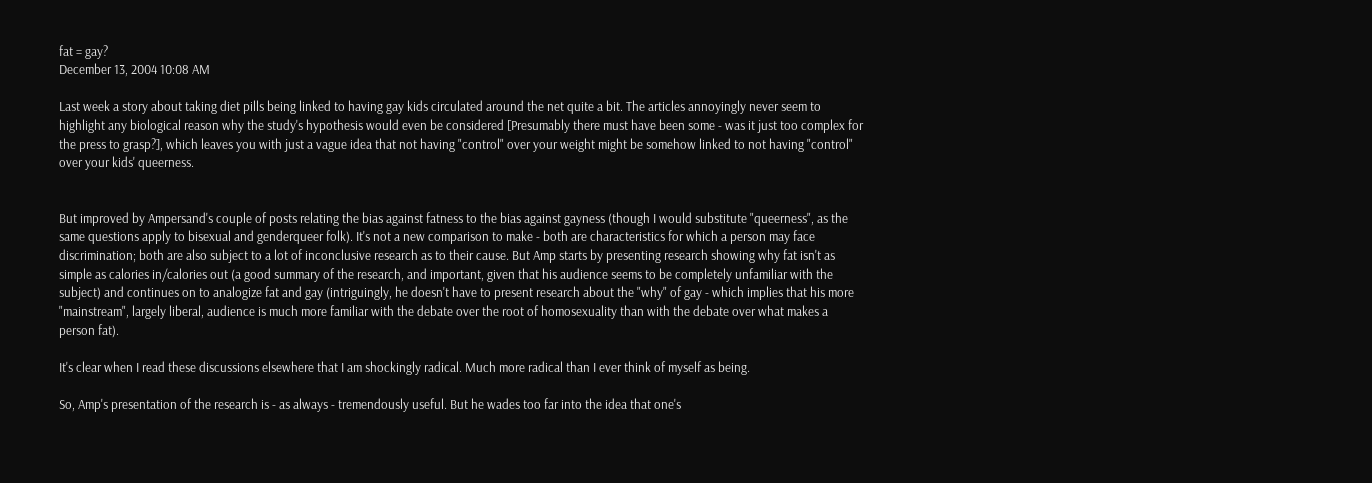fat = gay?
December 13, 2004 10:08 AM

Last week a story about taking diet pills being linked to having gay kids circulated around the net quite a bit. The articles annoyingly never seem to highlight any biological reason why the study's hypothesis would even be considered [Presumably there must have been some - was it just too complex for the press to grasp?], which leaves you with just a vague idea that not having "control" over your weight might be somehow linked to not having "control" over your kids' queerness.


But improved by Ampersand's couple of posts relating the bias against fatness to the bias against gayness (though I would substitute "queerness", as the same questions apply to bisexual and genderqueer folk). It's not a new comparison to make - both are characteristics for which a person may face discrimination; both are also subject to a lot of inconclusive research as to their cause. But Amp starts by presenting research showing why fat isn't as simple as calories in/calories out (a good summary of the research, and important, given that his audience seems to be completely unfamiliar with the subject) and continues on to analogize fat and gay (intriguingly, he doesn't have to present research about the "why" of gay - which implies that his more "mainstream", largely liberal, audience is much more familiar with the debate over the root of homosexuality than with the debate over what makes a person fat).

It's clear when I read these discussions elsewhere that I am shockingly radical. Much more radical than I ever think of myself as being.

So, Amp's presentation of the research is - as always - tremendously useful. But he wades too far into the idea that one's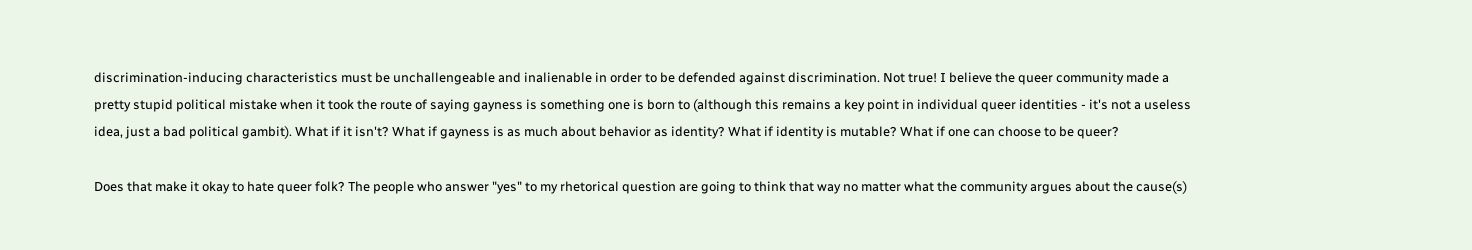discrimination-inducing characteristics must be unchallengeable and inalienable in order to be defended against discrimination. Not true! I believe the queer community made a pretty stupid political mistake when it took the route of saying gayness is something one is born to (although this remains a key point in individual queer identities - it's not a useless idea, just a bad political gambit). What if it isn't? What if gayness is as much about behavior as identity? What if identity is mutable? What if one can choose to be queer?

Does that make it okay to hate queer folk? The people who answer "yes" to my rhetorical question are going to think that way no matter what the community argues about the cause(s)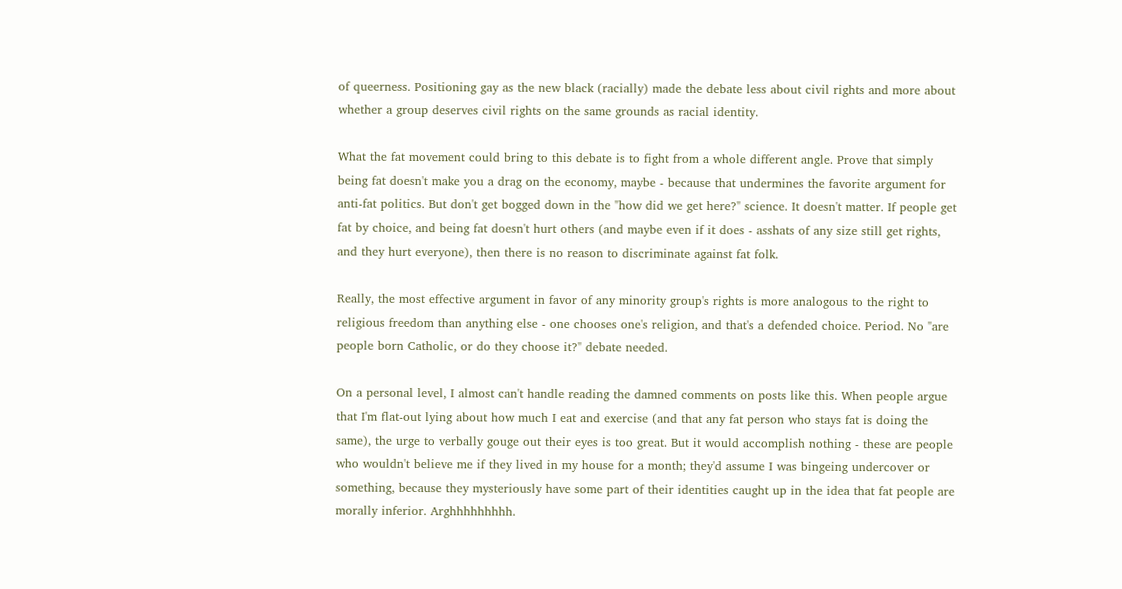of queerness. Positioning gay as the new black (racially) made the debate less about civil rights and more about whether a group deserves civil rights on the same grounds as racial identity.

What the fat movement could bring to this debate is to fight from a whole different angle. Prove that simply being fat doesn't make you a drag on the economy, maybe - because that undermines the favorite argument for anti-fat politics. But don't get bogged down in the "how did we get here?" science. It doesn't matter. If people get fat by choice, and being fat doesn't hurt others (and maybe even if it does - asshats of any size still get rights, and they hurt everyone), then there is no reason to discriminate against fat folk.

Really, the most effective argument in favor of any minority group's rights is more analogous to the right to religious freedom than anything else - one chooses one's religion, and that's a defended choice. Period. No "are people born Catholic, or do they choose it?" debate needed.

On a personal level, I almost can't handle reading the damned comments on posts like this. When people argue that I'm flat-out lying about how much I eat and exercise (and that any fat person who stays fat is doing the same), the urge to verbally gouge out their eyes is too great. But it would accomplish nothing - these are people who wouldn't believe me if they lived in my house for a month; they'd assume I was bingeing undercover or something, because they mysteriously have some part of their identities caught up in the idea that fat people are morally inferior. Arghhhhhhhhh.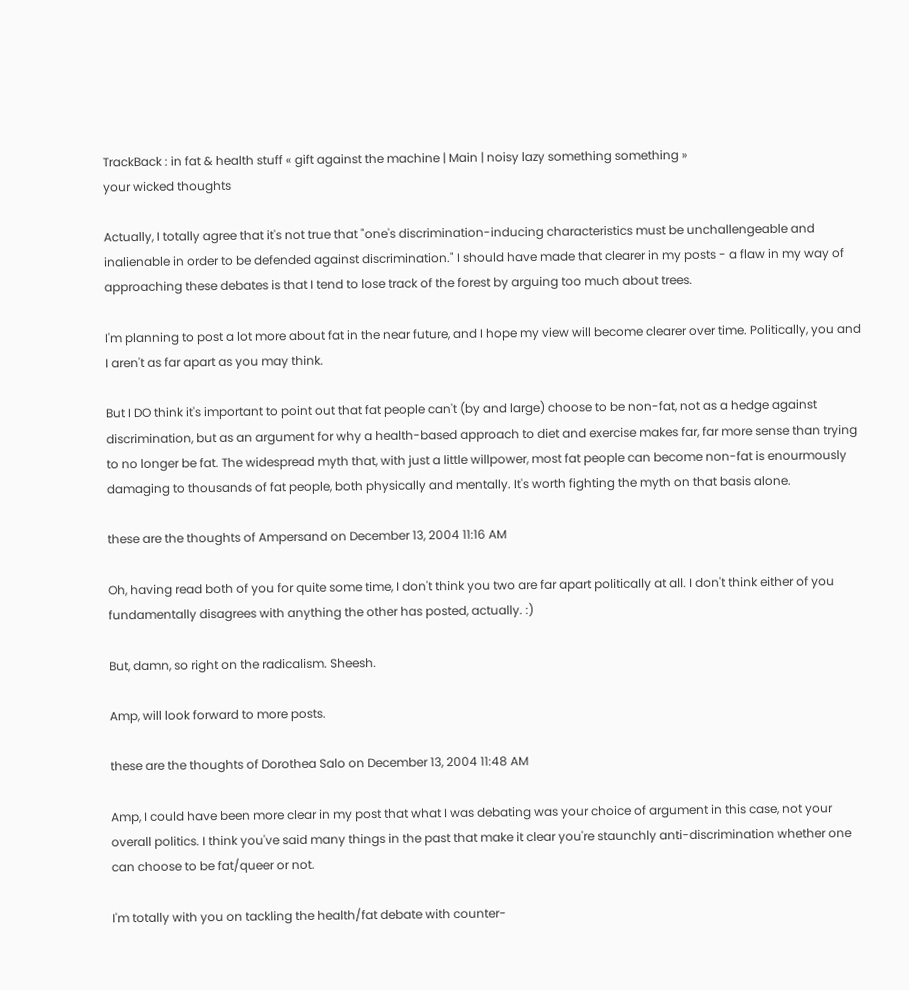TrackBack : in fat & health stuff « gift against the machine | Main | noisy lazy something something »
your wicked thoughts

Actually, I totally agree that it's not true that "one's discrimination-inducing characteristics must be unchallengeable and inalienable in order to be defended against discrimination." I should have made that clearer in my posts - a flaw in my way of approaching these debates is that I tend to lose track of the forest by arguing too much about trees.

I'm planning to post a lot more about fat in the near future, and I hope my view will become clearer over time. Politically, you and I aren't as far apart as you may think.

But I DO think it's important to point out that fat people can't (by and large) choose to be non-fat, not as a hedge against discrimination, but as an argument for why a health-based approach to diet and exercise makes far, far more sense than trying to no longer be fat. The widespread myth that, with just a little willpower, most fat people can become non-fat is enourmously damaging to thousands of fat people, both physically and mentally. It's worth fighting the myth on that basis alone.

these are the thoughts of Ampersand on December 13, 2004 11:16 AM

Oh, having read both of you for quite some time, I don't think you two are far apart politically at all. I don't think either of you fundamentally disagrees with anything the other has posted, actually. :)

But, damn, so right on the radicalism. Sheesh.

Amp, will look forward to more posts.

these are the thoughts of Dorothea Salo on December 13, 2004 11:48 AM

Amp, I could have been more clear in my post that what I was debating was your choice of argument in this case, not your overall politics. I think you've said many things in the past that make it clear you're staunchly anti-discrimination whether one can choose to be fat/queer or not.

I'm totally with you on tackling the health/fat debate with counter-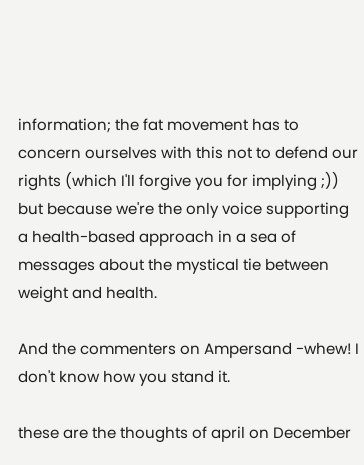information; the fat movement has to concern ourselves with this not to defend our rights (which I'll forgive you for implying ;)) but because we're the only voice supporting a health-based approach in a sea of messages about the mystical tie between weight and health.

And the commenters on Ampersand -whew! I don't know how you stand it.

these are the thoughts of april on December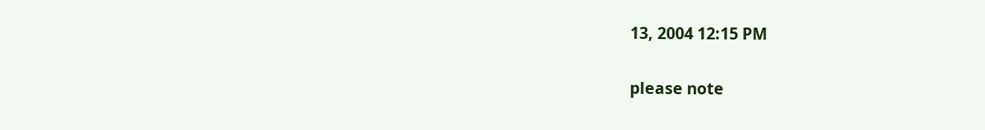13, 2004 12:15 PM

please note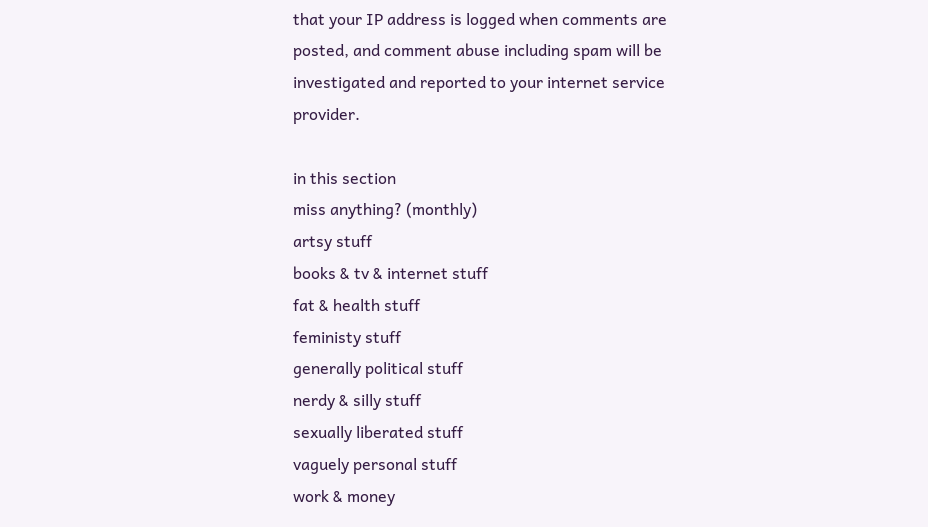that your IP address is logged when comments are posted, and comment abuse including spam will be investigated and reported to your internet service provider.

in this section
miss anything? (monthly)
artsy stuff
books & tv & internet stuff
fat & health stuff
feministy stuff
generally political stuff
nerdy & silly stuff
sexually liberated stuff
vaguely personal stuff
work & money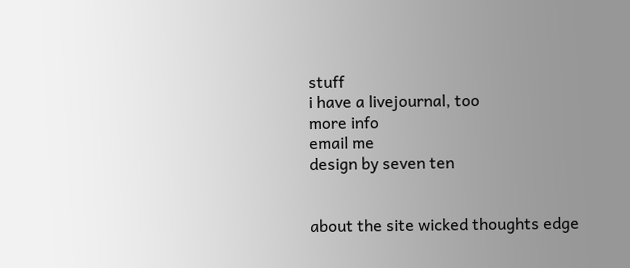stuff
i have a livejournal, too
more info
email me
design by seven ten


about the site wicked thoughts edge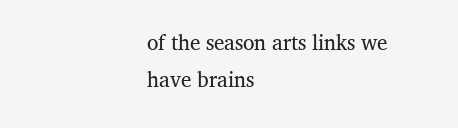of the season arts links we have brains